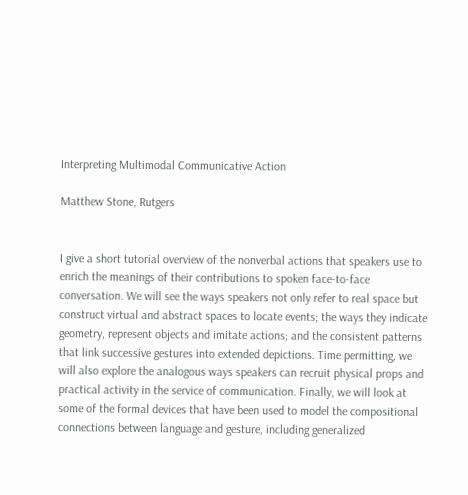Interpreting Multimodal Communicative Action

Matthew Stone, Rutgers


I give a short tutorial overview of the nonverbal actions that speakers use to enrich the meanings of their contributions to spoken face-to-face conversation. We will see the ways speakers not only refer to real space but construct virtual and abstract spaces to locate events; the ways they indicate geometry, represent objects and imitate actions; and the consistent patterns that link successive gestures into extended depictions. Time permitting, we will also explore the analogous ways speakers can recruit physical props and practical activity in the service of communication. Finally, we will look at some of the formal devices that have been used to model the compositional connections between language and gesture, including generalized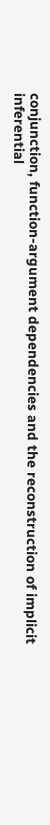conjunction, function-argument dependencies and the reconstruction of implicit inferential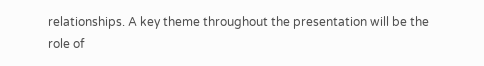relationships. A key theme throughout the presentation will be the role of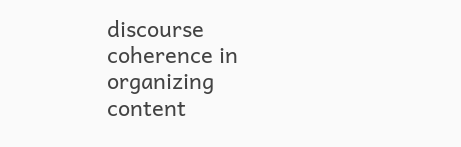discourse coherence in organizing content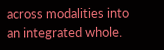across modalities into an integrated whole.